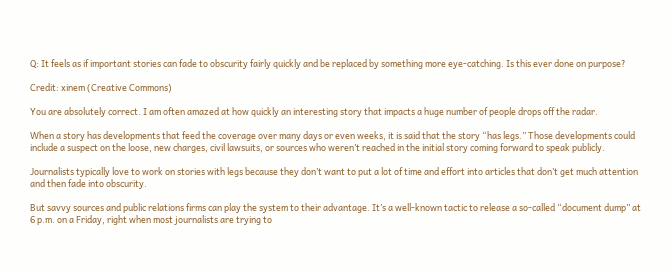Q: It feels as if important stories can fade to obscurity fairly quickly and be replaced by something more eye-catching. Is this ever done on purpose?

Credit: xinem (Creative Commons)

You are absolutely correct. I am often amazed at how quickly an interesting story that impacts a huge number of people drops off the radar.

When a story has developments that feed the coverage over many days or even weeks, it is said that the story “has legs.” Those developments could include a suspect on the loose, new charges, civil lawsuits, or sources who weren’t reached in the initial story coming forward to speak publicly.

Journalists typically love to work on stories with legs because they don’t want to put a lot of time and effort into articles that don’t get much attention and then fade into obscurity.

But savvy sources and public relations firms can play the system to their advantage. It’s a well-known tactic to release a so-called “document dump” at 6 p.m. on a Friday, right when most journalists are trying to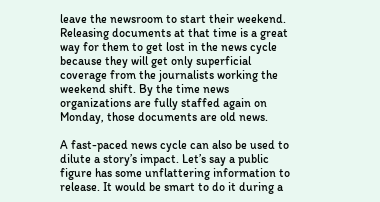leave the newsroom to start their weekend. Releasing documents at that time is a great way for them to get lost in the news cycle because they will get only superficial coverage from the journalists working the weekend shift. By the time news organizations are fully staffed again on Monday, those documents are old news.

A fast-paced news cycle can also be used to dilute a story’s impact. Let’s say a public figure has some unflattering information to release. It would be smart to do it during a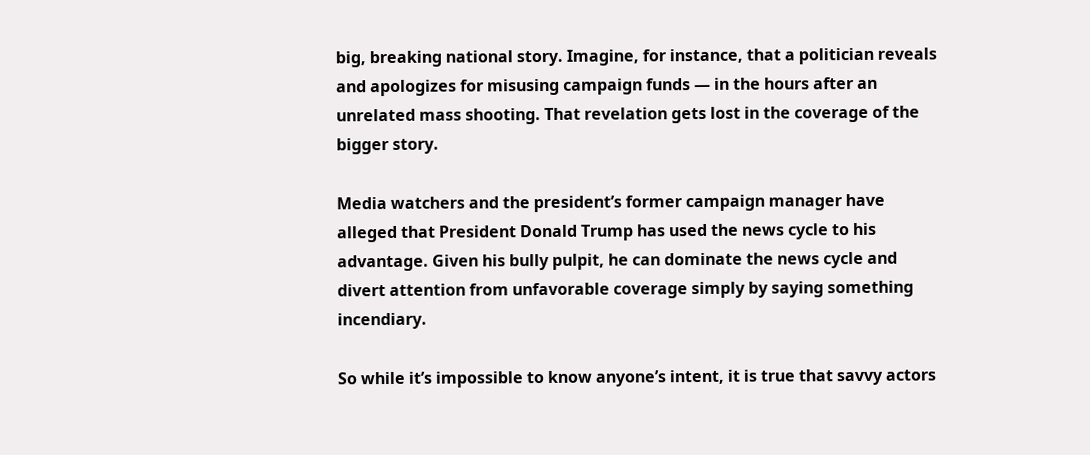big, breaking national story. Imagine, for instance, that a politician reveals and apologizes for misusing campaign funds — in the hours after an unrelated mass shooting. That revelation gets lost in the coverage of the bigger story.

Media watchers and the president’s former campaign manager have alleged that President Donald Trump has used the news cycle to his advantage. Given his bully pulpit, he can dominate the news cycle and divert attention from unfavorable coverage simply by saying something incendiary.

So while it’s impossible to know anyone’s intent, it is true that savvy actors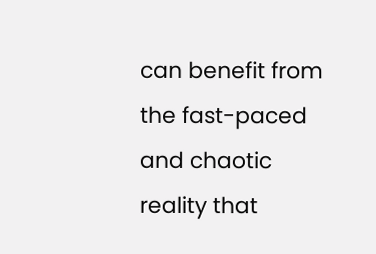can benefit from the fast-paced and chaotic reality that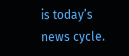is today’s news cycle.